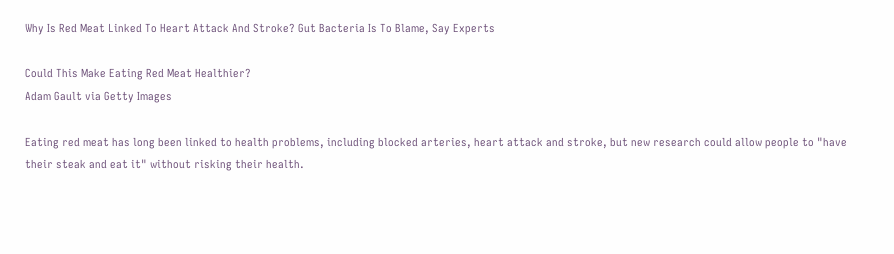Why Is Red Meat Linked To Heart Attack And Stroke? Gut Bacteria Is To Blame, Say Experts

Could This Make Eating Red Meat Healthier?
Adam Gault via Getty Images

Eating red meat has long been linked to health problems, including blocked arteries, heart attack and stroke, but new research could allow people to "have their steak and eat it" without risking their health.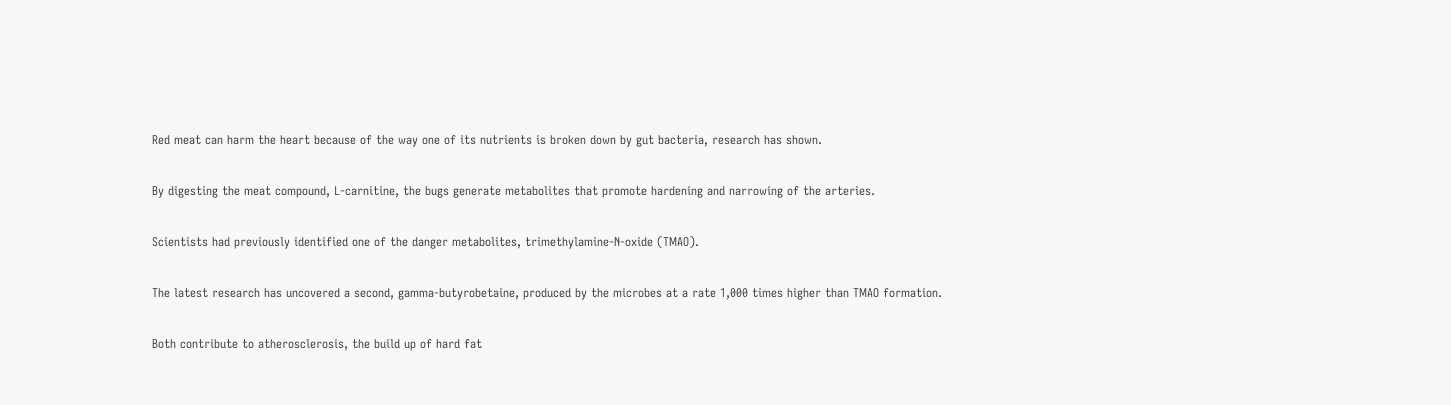Red meat can harm the heart because of the way one of its nutrients is broken down by gut bacteria, research has shown.

By digesting the meat compound, L-carnitine, the bugs generate metabolites that promote hardening and narrowing of the arteries.

Scientists had previously identified one of the danger metabolites, trimethylamine-N-oxide (TMAO).

The latest research has uncovered a second, gamma-butyrobetaine, produced by the microbes at a rate 1,000 times higher than TMAO formation.

Both contribute to atherosclerosis, the build up of hard fat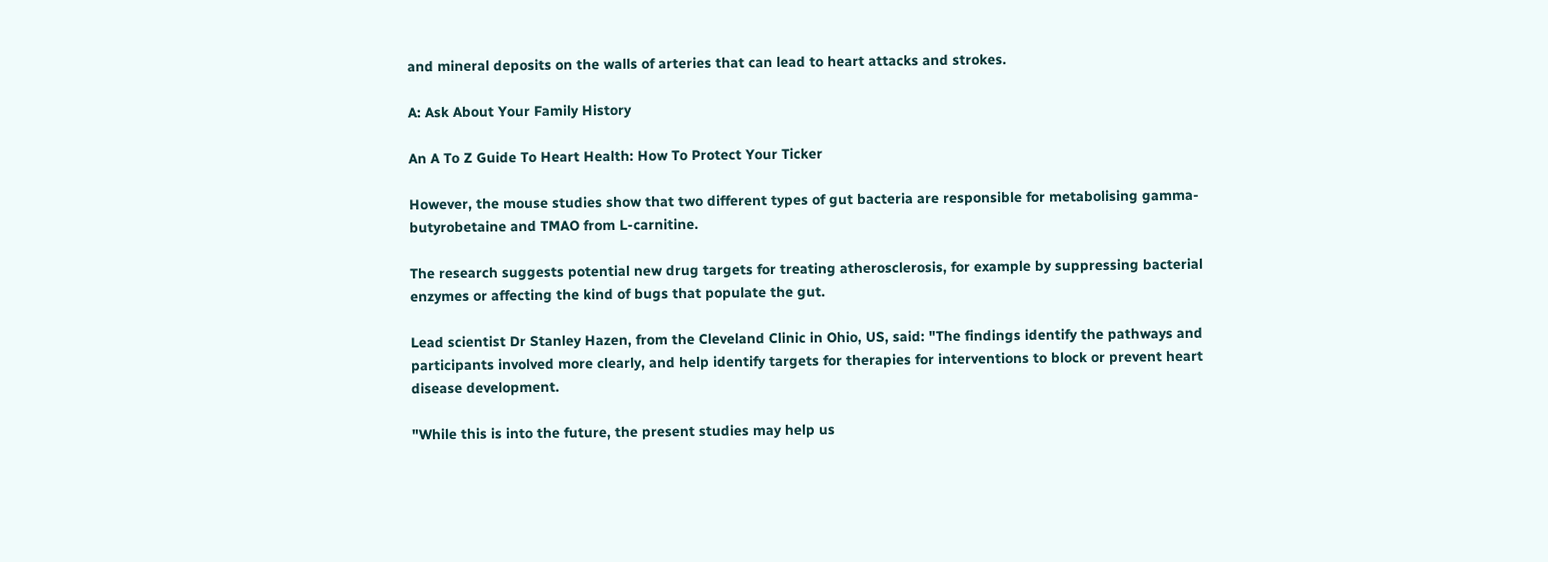and mineral deposits on the walls of arteries that can lead to heart attacks and strokes.

A: Ask About Your Family History

An A To Z Guide To Heart Health: How To Protect Your Ticker

However, the mouse studies show that two different types of gut bacteria are responsible for metabolising gamma-butyrobetaine and TMAO from L-carnitine.

The research suggests potential new drug targets for treating atherosclerosis, for example by suppressing bacterial enzymes or affecting the kind of bugs that populate the gut.

Lead scientist Dr Stanley Hazen, from the Cleveland Clinic in Ohio, US, said: "The findings identify the pathways and participants involved more clearly, and help identify targets for therapies for interventions to block or prevent heart disease development.

"While this is into the future, the present studies may help us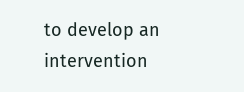to develop an intervention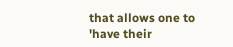that allows one to 'have their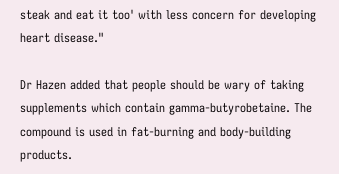steak and eat it too' with less concern for developing heart disease."

Dr Hazen added that people should be wary of taking supplements which contain gamma-butyrobetaine. The compound is used in fat-burning and body-building products.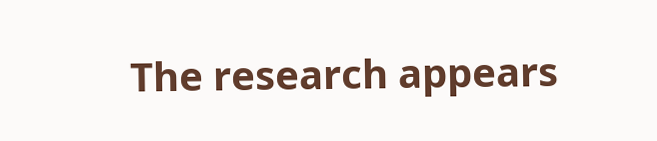The research appears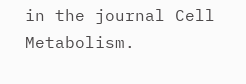in the journal Cell Metabolism.